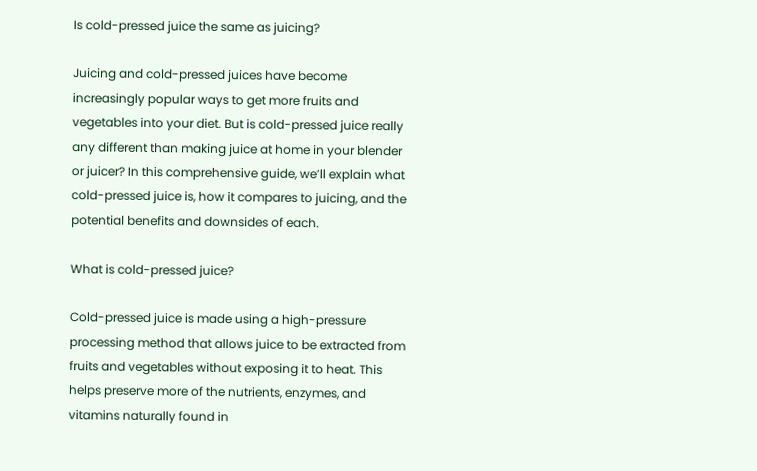Is cold-pressed juice the same as juicing?

Juicing and cold-pressed juices have become increasingly popular ways to get more fruits and vegetables into your diet. But is cold-pressed juice really any different than making juice at home in your blender or juicer? In this comprehensive guide, we’ll explain what cold-pressed juice is, how it compares to juicing, and the potential benefits and downsides of each.

What is cold-pressed juice?

Cold-pressed juice is made using a high-pressure processing method that allows juice to be extracted from fruits and vegetables without exposing it to heat. This helps preserve more of the nutrients, enzymes, and vitamins naturally found in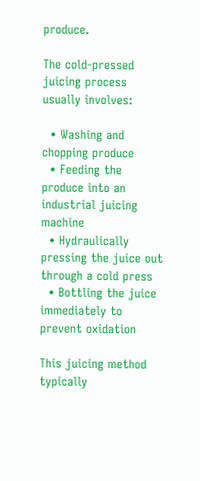produce.

The cold-pressed juicing process usually involves:

  • Washing and chopping produce
  • Feeding the produce into an industrial juicing machine
  • Hydraulically pressing the juice out through a cold press
  • Bottling the juice immediately to prevent oxidation

This juicing method typically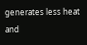generates less heat and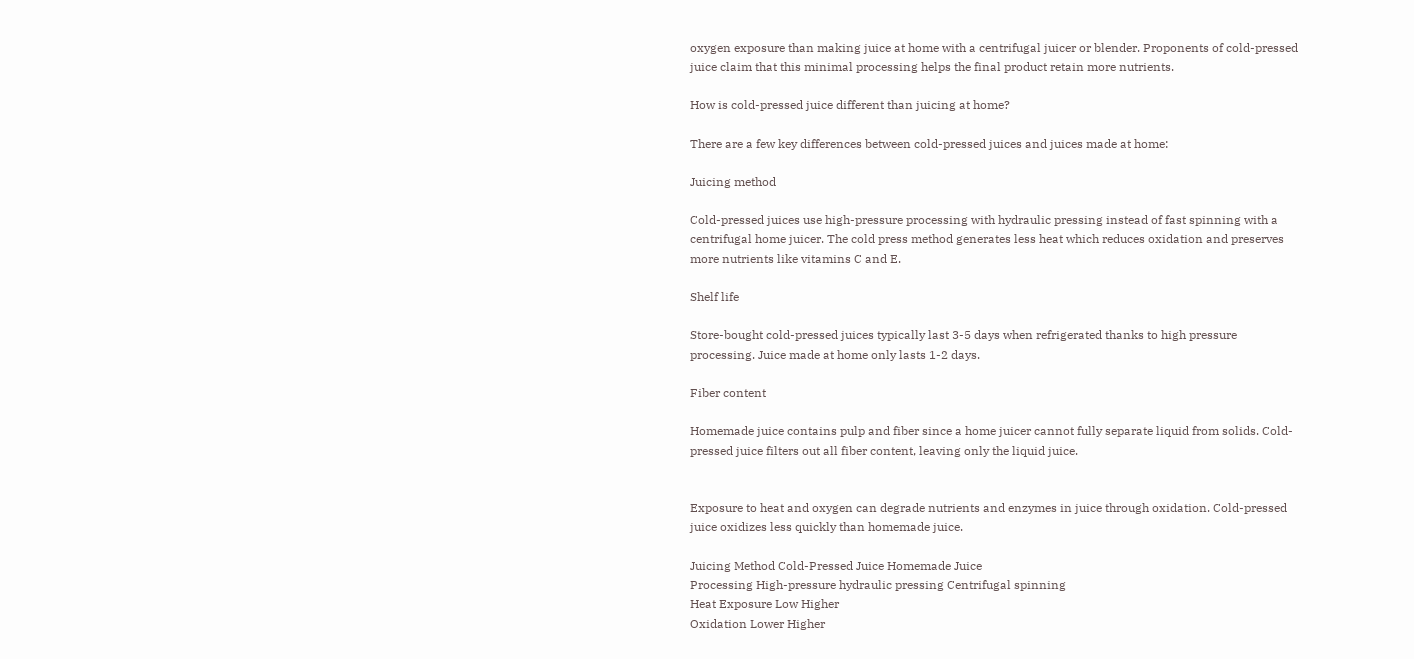oxygen exposure than making juice at home with a centrifugal juicer or blender. Proponents of cold-pressed juice claim that this minimal processing helps the final product retain more nutrients.

How is cold-pressed juice different than juicing at home?

There are a few key differences between cold-pressed juices and juices made at home:

Juicing method

Cold-pressed juices use high-pressure processing with hydraulic pressing instead of fast spinning with a centrifugal home juicer. The cold press method generates less heat which reduces oxidation and preserves more nutrients like vitamins C and E.

Shelf life

Store-bought cold-pressed juices typically last 3-5 days when refrigerated thanks to high pressure processing. Juice made at home only lasts 1-2 days.

Fiber content

Homemade juice contains pulp and fiber since a home juicer cannot fully separate liquid from solids. Cold-pressed juice filters out all fiber content, leaving only the liquid juice.


Exposure to heat and oxygen can degrade nutrients and enzymes in juice through oxidation. Cold-pressed juice oxidizes less quickly than homemade juice.

Juicing Method Cold-Pressed Juice Homemade Juice
Processing High-pressure hydraulic pressing Centrifugal spinning
Heat Exposure Low Higher
Oxidation Lower Higher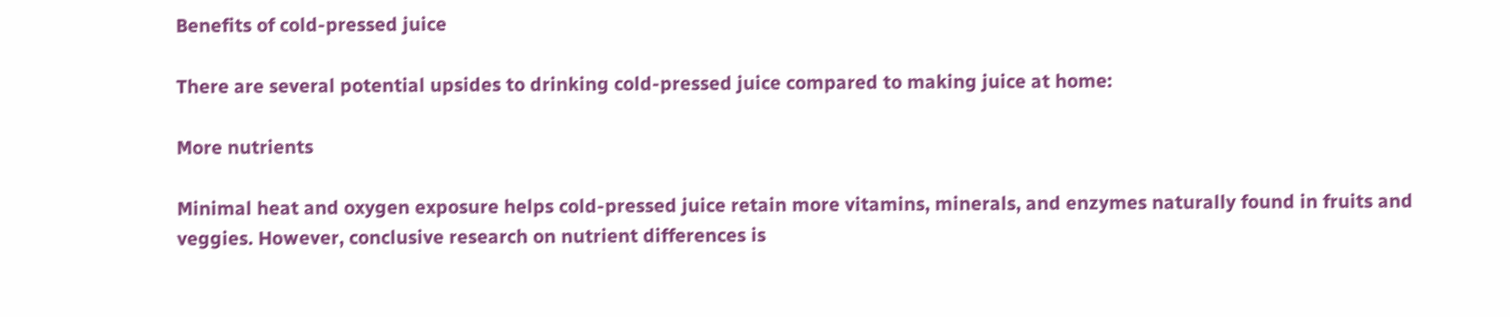Benefits of cold-pressed juice

There are several potential upsides to drinking cold-pressed juice compared to making juice at home:

More nutrients

Minimal heat and oxygen exposure helps cold-pressed juice retain more vitamins, minerals, and enzymes naturally found in fruits and veggies. However, conclusive research on nutrient differences is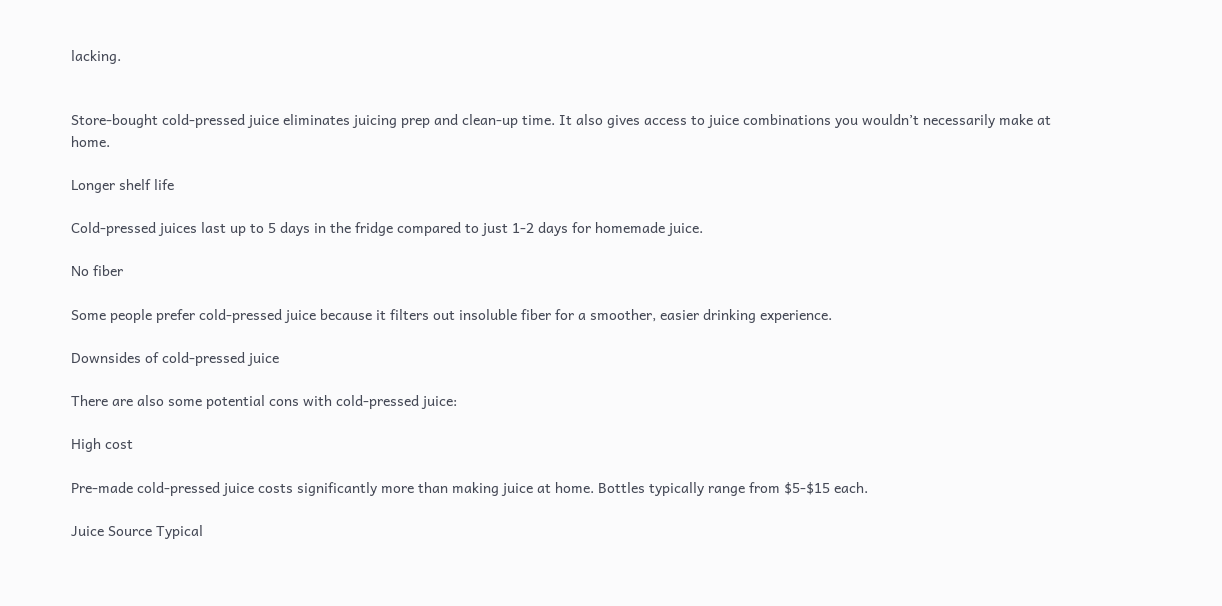lacking.


Store-bought cold-pressed juice eliminates juicing prep and clean-up time. It also gives access to juice combinations you wouldn’t necessarily make at home.

Longer shelf life

Cold-pressed juices last up to 5 days in the fridge compared to just 1-2 days for homemade juice.

No fiber

Some people prefer cold-pressed juice because it filters out insoluble fiber for a smoother, easier drinking experience.

Downsides of cold-pressed juice

There are also some potential cons with cold-pressed juice:

High cost

Pre-made cold-pressed juice costs significantly more than making juice at home. Bottles typically range from $5-$15 each.

Juice Source Typical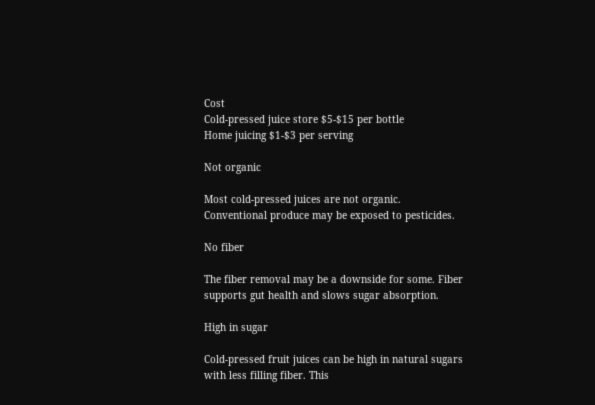Cost
Cold-pressed juice store $5-$15 per bottle
Home juicing $1-$3 per serving

Not organic

Most cold-pressed juices are not organic. Conventional produce may be exposed to pesticides.

No fiber

The fiber removal may be a downside for some. Fiber supports gut health and slows sugar absorption.

High in sugar

Cold-pressed fruit juices can be high in natural sugars with less filling fiber. This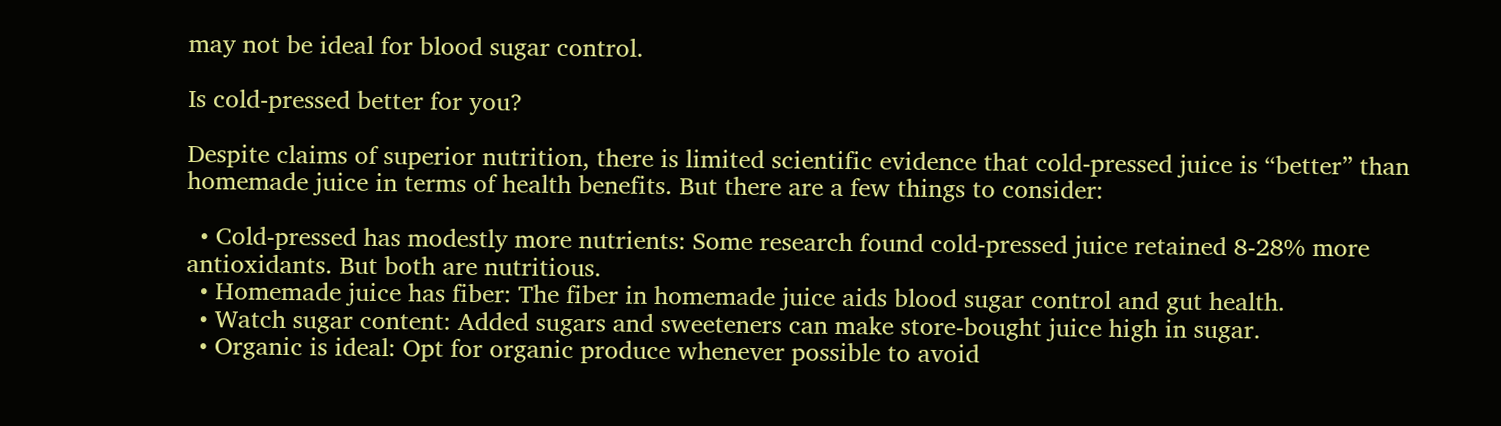may not be ideal for blood sugar control.

Is cold-pressed better for you?

Despite claims of superior nutrition, there is limited scientific evidence that cold-pressed juice is “better” than homemade juice in terms of health benefits. But there are a few things to consider:

  • Cold-pressed has modestly more nutrients: Some research found cold-pressed juice retained 8-28% more antioxidants. But both are nutritious.
  • Homemade juice has fiber: The fiber in homemade juice aids blood sugar control and gut health.
  • Watch sugar content: Added sugars and sweeteners can make store-bought juice high in sugar.
  • Organic is ideal: Opt for organic produce whenever possible to avoid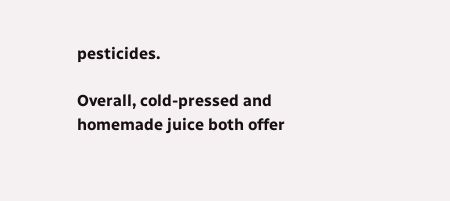pesticides.

Overall, cold-pressed and homemade juice both offer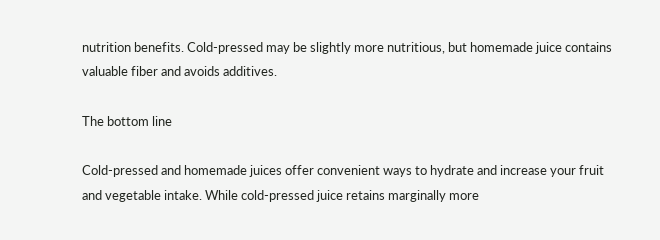nutrition benefits. Cold-pressed may be slightly more nutritious, but homemade juice contains valuable fiber and avoids additives.

The bottom line

Cold-pressed and homemade juices offer convenient ways to hydrate and increase your fruit and vegetable intake. While cold-pressed juice retains marginally more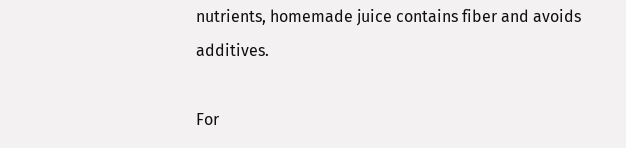nutrients, homemade juice contains fiber and avoids additives.

For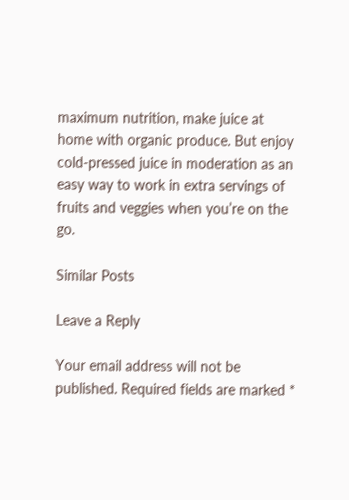maximum nutrition, make juice at home with organic produce. But enjoy cold-pressed juice in moderation as an easy way to work in extra servings of fruits and veggies when you’re on the go.

Similar Posts

Leave a Reply

Your email address will not be published. Required fields are marked *